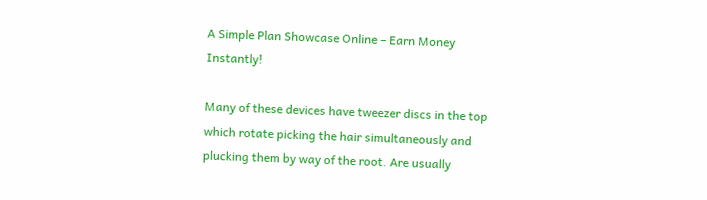A Simple Plan Showcase Online – Earn Money Instantly!

Many of these devices have tweezer discs in the top which rotate picking the hair simultaneously and plucking them by way of the root. Are usually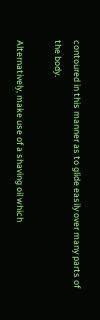contoured in this manner as to glide easily over many parts of the body.

Alternatively, make use of a shaving oil which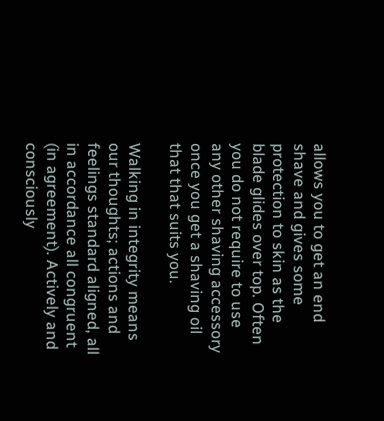allows you to get an end shave and gives some protection to skin as the blade glides over top. Often you do not require to use any other shaving accessory once you get a shaving oil that that suits you.

Walking in integrity means our thoughts; actions and feelings standard aligned, all in accordance all congruent (in agreement). Actively and consciously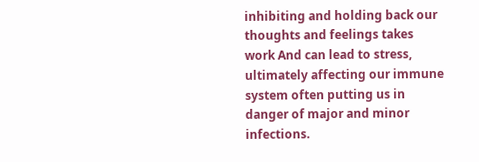inhibiting and holding back our thoughts and feelings takes work And can lead to stress, ultimately affecting our immune system often putting us in danger of major and minor infections.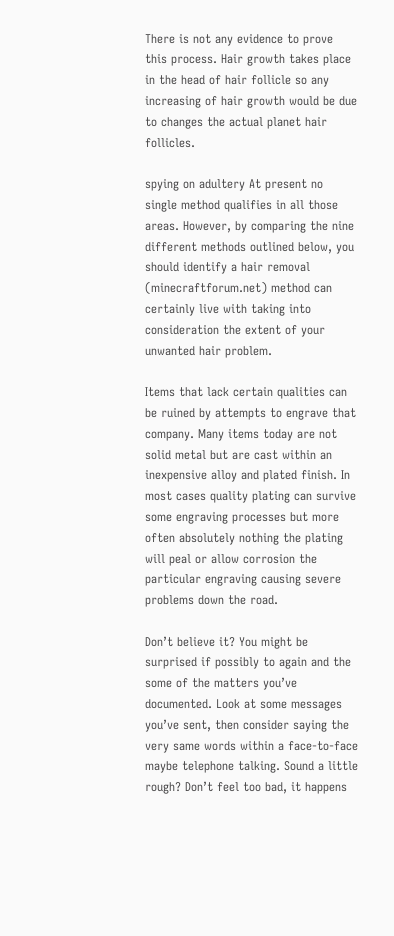There is not any evidence to prove this process. Hair growth takes place in the head of hair follicle so any increasing of hair growth would be due to changes the actual planet hair follicles.

spying on adultery At present no single method qualifies in all those areas. However, by comparing the nine different methods outlined below, you should identify a hair removal (minecraftforum.net) method can certainly live with taking into consideration the extent of your unwanted hair problem.

Items that lack certain qualities can be ruined by attempts to engrave that company. Many items today are not solid metal but are cast within an inexpensive alloy and plated finish. In most cases quality plating can survive some engraving processes but more often absolutely nothing the plating will peal or allow corrosion the particular engraving causing severe problems down the road.

Don’t believe it? You might be surprised if possibly to again and the some of the matters you’ve documented. Look at some messages you’ve sent, then consider saying the very same words within a face-to-face maybe telephone talking. Sound a little rough? Don’t feel too bad, it happens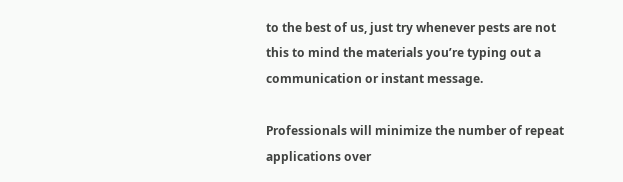to the best of us, just try whenever pests are not this to mind the materials you’re typing out a communication or instant message.

Professionals will minimize the number of repeat applications over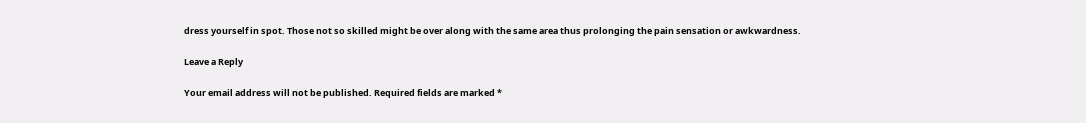dress yourself in spot. Those not so skilled might be over along with the same area thus prolonging the pain sensation or awkwardness.

Leave a Reply

Your email address will not be published. Required fields are marked *